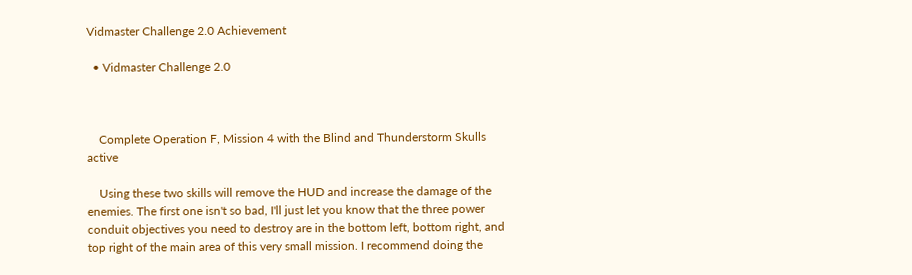Vidmaster Challenge 2.0 Achievement

  • Vidmaster Challenge 2.0



    Complete Operation F, Mission 4 with the Blind and Thunderstorm Skulls active

    Using these two skills will remove the HUD and increase the damage of the enemies. The first one isn't so bad, I'll just let you know that the three power conduit objectives you need to destroy are in the bottom left, bottom right, and top right of the main area of this very small mission. I recommend doing the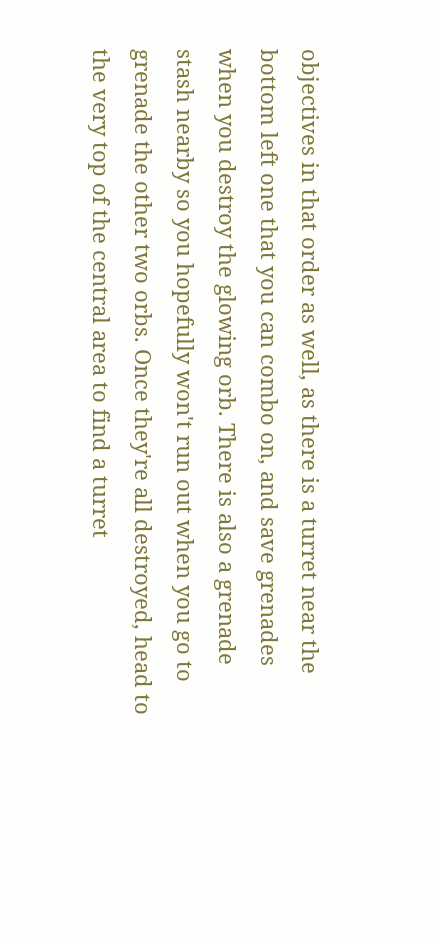objectives in that order as well, as there is a turret near the bottom left one that you can combo on, and save grenades when you destroy the glowing orb. There is also a grenade stash nearby so you hopefully won't run out when you go to grenade the other two orbs. Once they're all destroyed, head to the very top of the central area to find a turret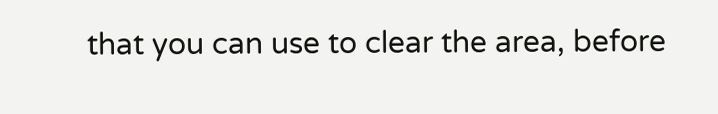that you can use to clear the area, before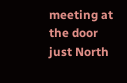meeting at the door just North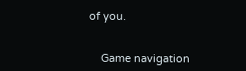of you.


    Game navigation